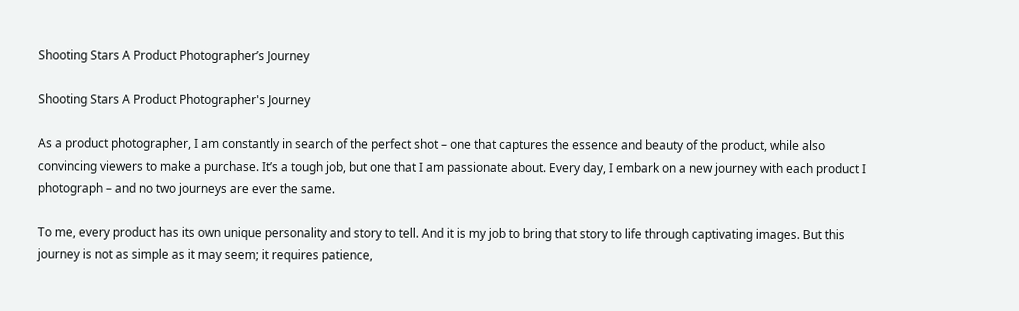Shooting Stars A Product Photographer’s Journey

Shooting Stars A Product Photographer's Journey

As a product photographer, I am constantly in search of the perfect shot – one that captures the essence and beauty of the product, while also convincing viewers to make a purchase. It’s a tough job, but one that I am passionate about. Every day, I embark on a new journey with each product I photograph – and no two journeys are ever the same.

To me, every product has its own unique personality and story to tell. And it is my job to bring that story to life through captivating images. But this journey is not as simple as it may seem; it requires patience,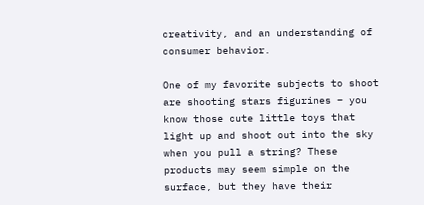creativity, and an understanding of consumer behavior.

One of my favorite subjects to shoot are shooting stars figurines – you know those cute little toys that light up and shoot out into the sky when you pull a string? These products may seem simple on the surface, but they have their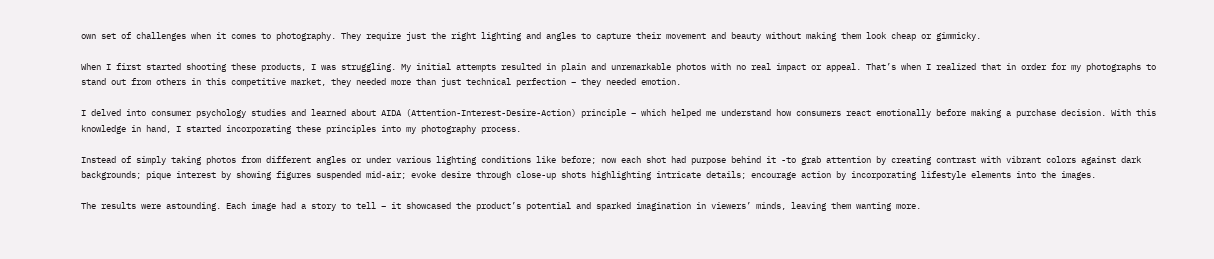own set of challenges when it comes to photography. They require just the right lighting and angles to capture their movement and beauty without making them look cheap or gimmicky.

When I first started shooting these products, I was struggling. My initial attempts resulted in plain and unremarkable photos with no real impact or appeal. That’s when I realized that in order for my photographs to stand out from others in this competitive market, they needed more than just technical perfection – they needed emotion.

I delved into consumer psychology studies and learned about AIDA (Attention-Interest-Desire-Action) principle – which helped me understand how consumers react emotionally before making a purchase decision. With this knowledge in hand, I started incorporating these principles into my photography process.

Instead of simply taking photos from different angles or under various lighting conditions like before; now each shot had purpose behind it -to grab attention by creating contrast with vibrant colors against dark backgrounds; pique interest by showing figures suspended mid-air; evoke desire through close-up shots highlighting intricate details; encourage action by incorporating lifestyle elements into the images.

The results were astounding. Each image had a story to tell – it showcased the product’s potential and sparked imagination in viewers’ minds, leaving them wanting more.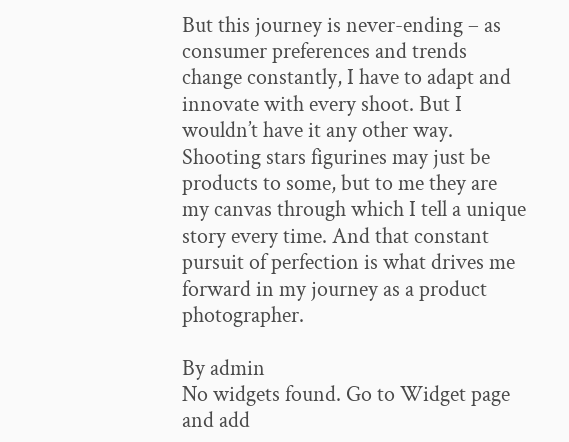But this journey is never-ending – as consumer preferences and trends change constantly, I have to adapt and innovate with every shoot. But I wouldn’t have it any other way. Shooting stars figurines may just be products to some, but to me they are my canvas through which I tell a unique story every time. And that constant pursuit of perfection is what drives me forward in my journey as a product photographer.

By admin
No widgets found. Go to Widget page and add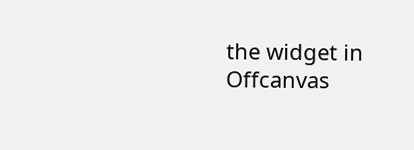the widget in Offcanvas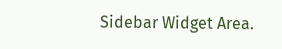Sidebar Widget Area.